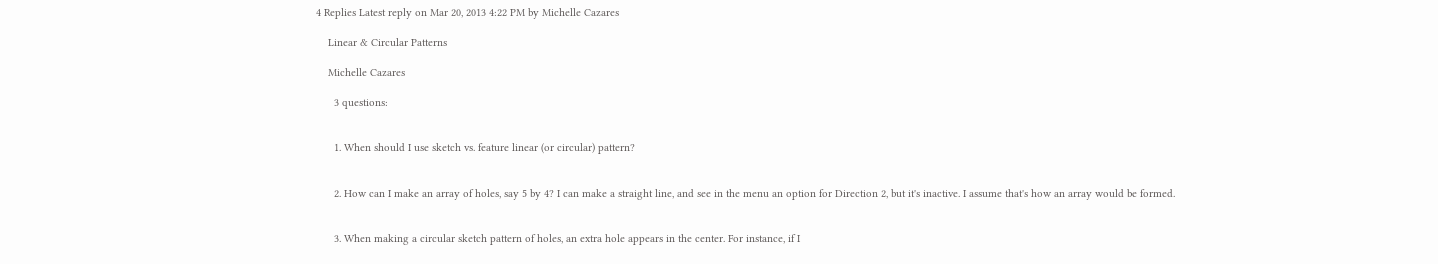4 Replies Latest reply on Mar 20, 2013 4:22 PM by Michelle Cazares

    Linear & Circular Patterns

    Michelle Cazares

      3 questions:


      1. When should I use sketch vs. feature linear (or circular) pattern?


      2. How can I make an array of holes, say 5 by 4? I can make a straight line, and see in the menu an option for Direction 2, but it's inactive. I assume that's how an array would be formed.


      3. When making a circular sketch pattern of holes, an extra hole appears in the center. For instance, if I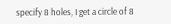specify 8 holes, I get a circle of 8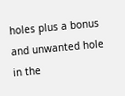holes plus a bonus and unwanted hole in the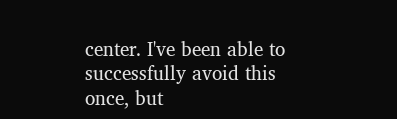center. I've been able to successfully avoid this once, but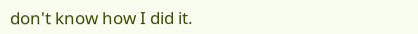don't know how I did it.